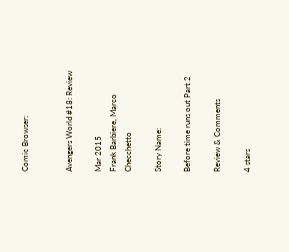Comic Browser:


Avengers World #18: Review

Mar 2015
Frank Barbiere, Marco Checchetto

Story Name:

Before time runs out Part 2

Review & Comments

4 stars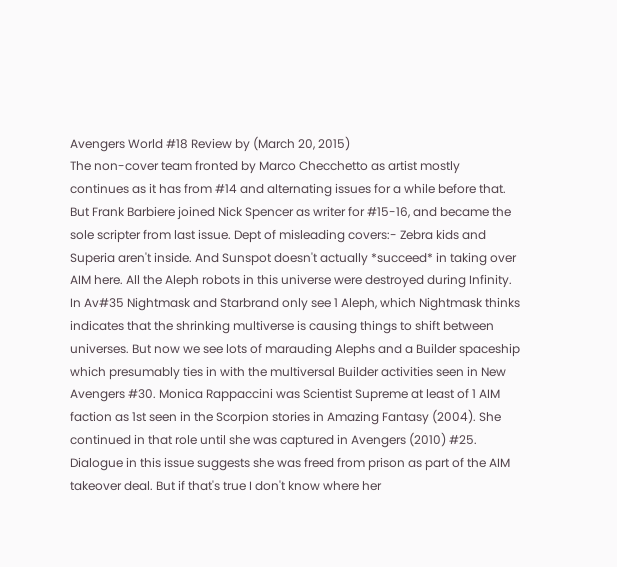Avengers World #18 Review by (March 20, 2015)
The non-cover team fronted by Marco Checchetto as artist mostly continues as it has from #14 and alternating issues for a while before that. But Frank Barbiere joined Nick Spencer as writer for #15-16, and became the sole scripter from last issue. Dept of misleading covers:- Zebra kids and Superia aren't inside. And Sunspot doesn't actually *succeed* in taking over AIM here. All the Aleph robots in this universe were destroyed during Infinity. In Av#35 Nightmask and Starbrand only see 1 Aleph, which Nightmask thinks indicates that the shrinking multiverse is causing things to shift between universes. But now we see lots of marauding Alephs and a Builder spaceship which presumably ties in with the multiversal Builder activities seen in New Avengers #30. Monica Rappaccini was Scientist Supreme at least of 1 AIM faction as 1st seen in the Scorpion stories in Amazing Fantasy (2004). She continued in that role until she was captured in Avengers (2010) #25. Dialogue in this issue suggests she was freed from prison as part of the AIM takeover deal. But if that's true I don't know where her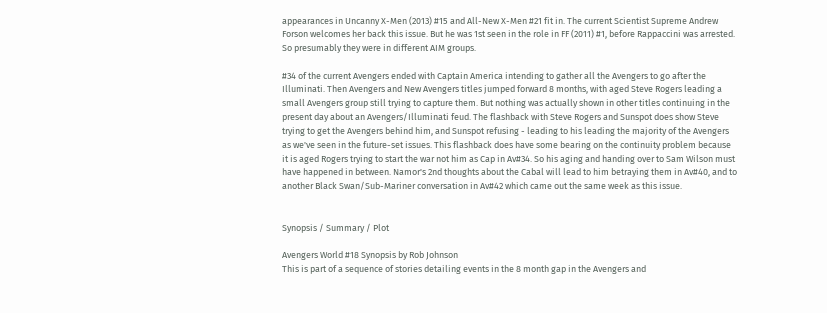appearances in Uncanny X-Men (2013) #15 and All-New X-Men #21 fit in. The current Scientist Supreme Andrew Forson welcomes her back this issue. But he was 1st seen in the role in FF (2011) #1, before Rappaccini was arrested. So presumably they were in different AIM groups.

#34 of the current Avengers ended with Captain America intending to gather all the Avengers to go after the Illuminati. Then Avengers and New Avengers titles jumped forward 8 months, with aged Steve Rogers leading a small Avengers group still trying to capture them. But nothing was actually shown in other titles continuing in the present day about an Avengers/Illuminati feud. The flashback with Steve Rogers and Sunspot does show Steve trying to get the Avengers behind him, and Sunspot refusing - leading to his leading the majority of the Avengers as we've seen in the future-set issues. This flashback does have some bearing on the continuity problem because it is aged Rogers trying to start the war not him as Cap in Av#34. So his aging and handing over to Sam Wilson must have happened in between. Namor's 2nd thoughts about the Cabal will lead to him betraying them in Av#40, and to another Black Swan/Sub-Mariner conversation in Av#42 which came out the same week as this issue.


Synopsis / Summary / Plot

Avengers World #18 Synopsis by Rob Johnson
This is part of a sequence of stories detailing events in the 8 month gap in the Avengers and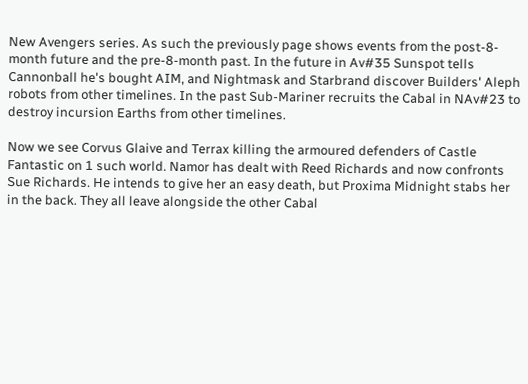New Avengers series. As such the previously page shows events from the post-8-month future and the pre-8-month past. In the future in Av#35 Sunspot tells Cannonball he's bought AIM, and Nightmask and Starbrand discover Builders' Aleph robots from other timelines. In the past Sub-Mariner recruits the Cabal in NAv#23 to destroy incursion Earths from other timelines.

Now we see Corvus Glaive and Terrax killing the armoured defenders of Castle Fantastic on 1 such world. Namor has dealt with Reed Richards and now confronts Sue Richards. He intends to give her an easy death, but Proxima Midnight stabs her in the back. They all leave alongside the other Cabal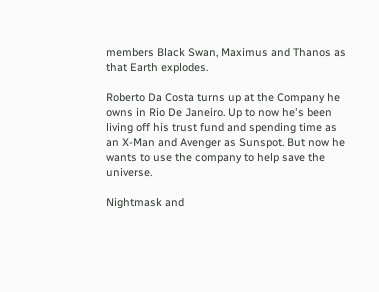members Black Swan, Maximus and Thanos as that Earth explodes.

Roberto Da Costa turns up at the Company he owns in Rio De Janeiro. Up to now he's been living off his trust fund and spending time as an X-Man and Avenger as Sunspot. But now he wants to use the company to help save the universe.

Nightmask and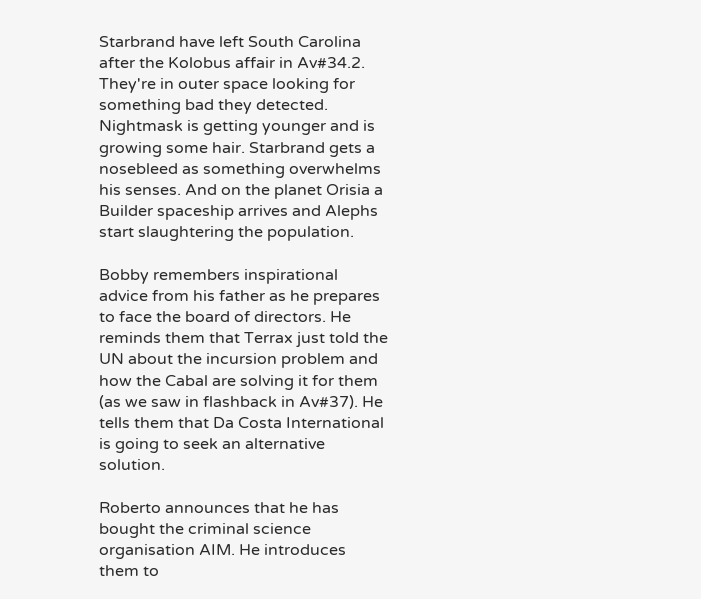Starbrand have left South Carolina after the Kolobus affair in Av#34.2. They're in outer space looking for something bad they detected. Nightmask is getting younger and is growing some hair. Starbrand gets a nosebleed as something overwhelms his senses. And on the planet Orisia a Builder spaceship arrives and Alephs start slaughtering the population.

Bobby remembers inspirational advice from his father as he prepares to face the board of directors. He reminds them that Terrax just told the UN about the incursion problem and how the Cabal are solving it for them (as we saw in flashback in Av#37). He tells them that Da Costa International is going to seek an alternative solution.

Roberto announces that he has bought the criminal science organisation AIM. He introduces them to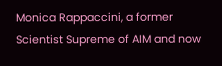Monica Rappaccini, a former Scientist Supreme of AIM and now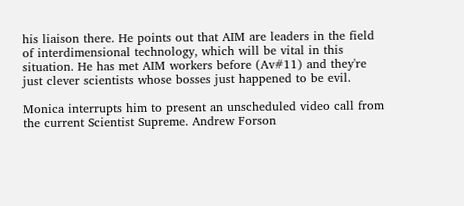his liaison there. He points out that AIM are leaders in the field of interdimensional technology, which will be vital in this situation. He has met AIM workers before (Av#11) and they're just clever scientists whose bosses just happened to be evil.

Monica interrupts him to present an unscheduled video call from the current Scientist Supreme. Andrew Forson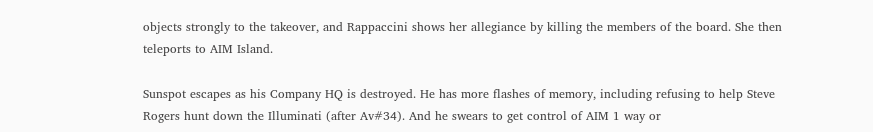objects strongly to the takeover, and Rappaccini shows her allegiance by killing the members of the board. She then teleports to AIM Island.

Sunspot escapes as his Company HQ is destroyed. He has more flashes of memory, including refusing to help Steve Rogers hunt down the Illuminati (after Av#34). And he swears to get control of AIM 1 way or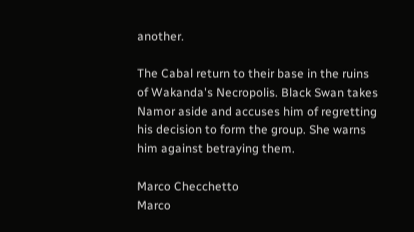another.

The Cabal return to their base in the ruins of Wakanda's Necropolis. Black Swan takes Namor aside and accuses him of regretting his decision to form the group. She warns him against betraying them.

Marco Checchetto
Marco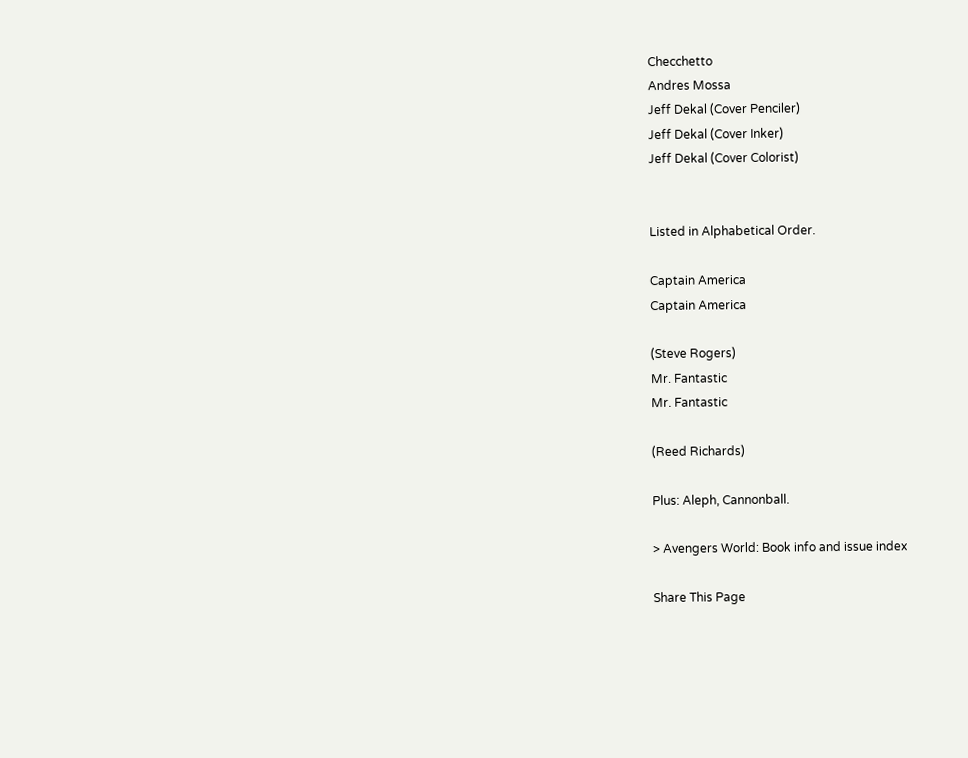Checchetto
Andres Mossa
Jeff Dekal (Cover Penciler)
Jeff Dekal (Cover Inker)
Jeff Dekal (Cover Colorist)


Listed in Alphabetical Order.

Captain America
Captain America

(Steve Rogers)
Mr. Fantastic
Mr. Fantastic

(Reed Richards)

Plus: Aleph, Cannonball.

> Avengers World: Book info and issue index

Share This Page